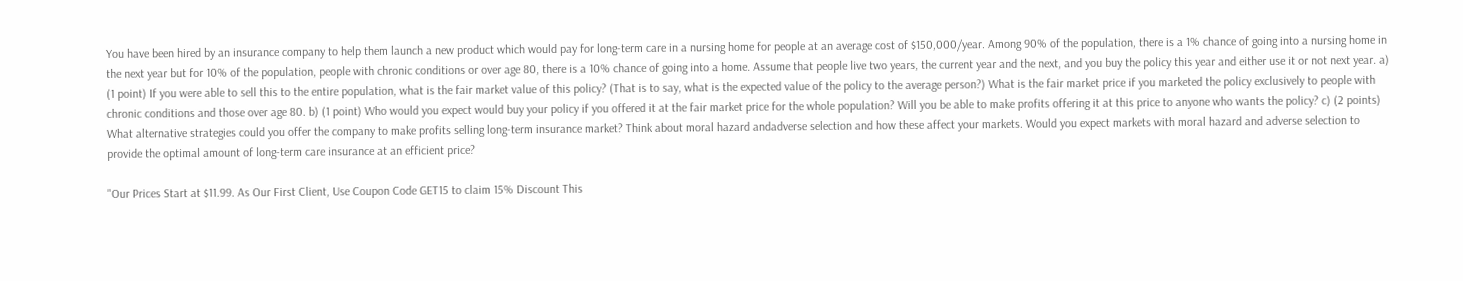You have been hired by an insurance company to help them launch a new product which would pay for long-term care in a nursing home for people at an average cost of $150,000/year. Among 90% of the population, there is a 1% chance of going into a nursing home in the next year but for 10% of the population, people with chronic conditions or over age 80, there is a 10% chance of going into a home. Assume that people live two years, the current year and the next, and you buy the policy this year and either use it or not next year. a) (1 point) If you were able to sell this to the entire population, what is the fair market value of this policy? (That is to say, what is the expected value of the policy to the average person?) What is the fair market price if you marketed the policy exclusively to people with chronic conditions and those over age 80. b) (1 point) Who would you expect would buy your policy if you offered it at the fair market price for the whole population? Will you be able to make profits offering it at this price to anyone who wants the policy? c) (2 points) What alternative strategies could you offer the company to make profits selling long-term insurance market? Think about moral hazard andadverse selection and how these affect your markets. Would you expect markets with moral hazard and adverse selection to provide the optimal amount of long-term care insurance at an efficient price?

"Our Prices Start at $11.99. As Our First Client, Use Coupon Code GET15 to claim 15% Discount This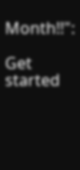Month!!":

Get started